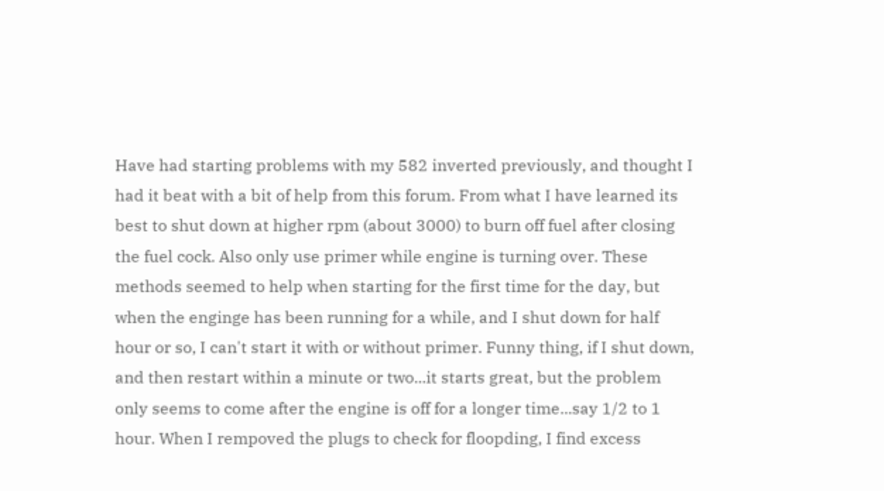Have had starting problems with my 582 inverted previously, and thought I had it beat with a bit of help from this forum. From what I have learned its best to shut down at higher rpm (about 3000) to burn off fuel after closing the fuel cock. Also only use primer while engine is turning over. These methods seemed to help when starting for the first time for the day, but when the enginge has been running for a while, and I shut down for half hour or so, I can't start it with or without primer. Funny thing, if I shut down, and then restart within a minute or two...it starts great, but the problem only seems to come after the engine is off for a longer time...say 1/2 to 1 hour. When I rempoved the plugs to check for floopding, I find excess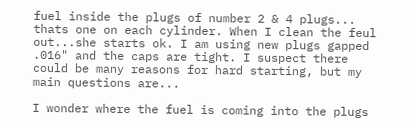fuel inside the plugs of number 2 & 4 plugs... thats one on each cylinder. When I clean the feul out...she starts ok. I am using new plugs gapped .016" and the caps are tight. I suspect there could be many reasons for hard starting, but my main questions are...

I wonder where the fuel is coming into the plugs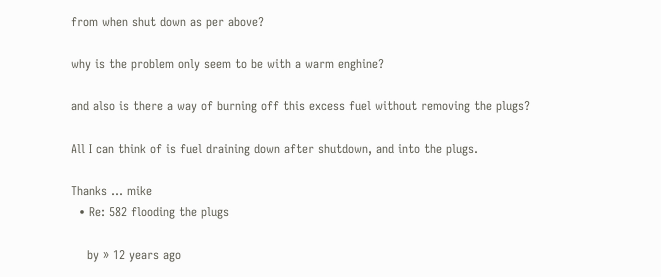from when shut down as per above?

why is the problem only seem to be with a warm enghine?

and also is there a way of burning off this excess fuel without removing the plugs?

All I can think of is fuel draining down after shutdown, and into the plugs.

Thanks ... mike
  • Re: 582 flooding the plugs

    by » 12 years ago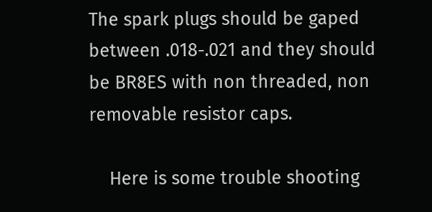The spark plugs should be gaped between .018-.021 and they should be BR8ES with non threaded, non removable resistor caps.

    Here is some trouble shooting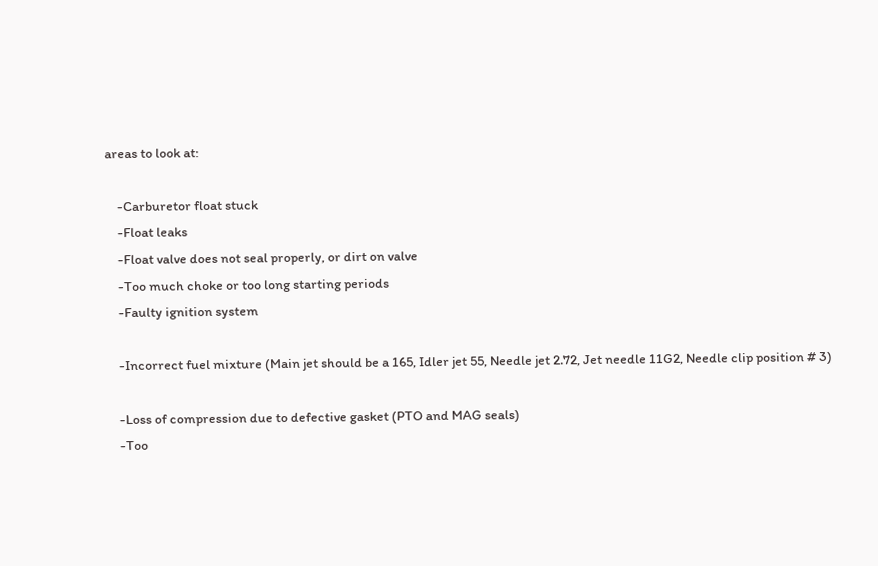areas to look at:

    -Carburetor float stuck
    -Float leaks
    -Float valve does not seal properly, or dirt on valve
    -Too much choke or too long starting periods
    -Faulty ignition system

    -Incorrect fuel mixture (Main jet should be a 165, Idler jet 55, Needle jet 2.72, Jet needle 11G2, Needle clip position # 3)

    -Loss of compression due to defective gasket (PTO and MAG seals)
    -Too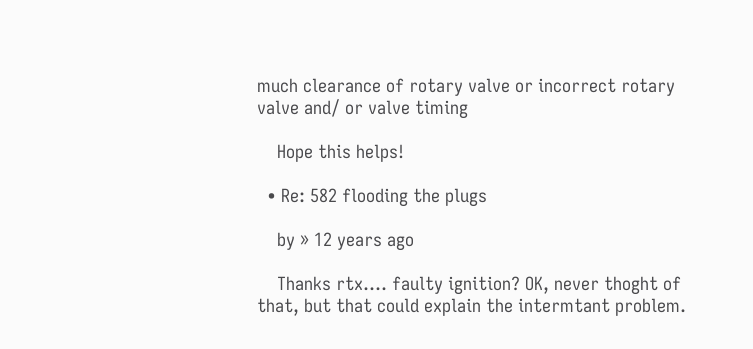much clearance of rotary valve or incorrect rotary valve and/ or valve timing

    Hope this helps!

  • Re: 582 flooding the plugs

    by » 12 years ago

    Thanks rtx.... faulty ignition? OK, never thoght of that, but that could explain the intermtant problem.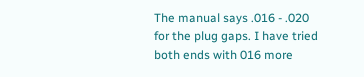The manual says .016 - .020 for the plug gaps. I have tried both ends with 016 more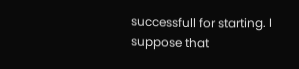successfull for starting. I suppose that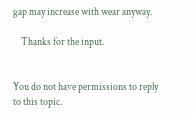gap may increase with wear anyway.

    Thanks for the input.


You do not have permissions to reply to this topic.